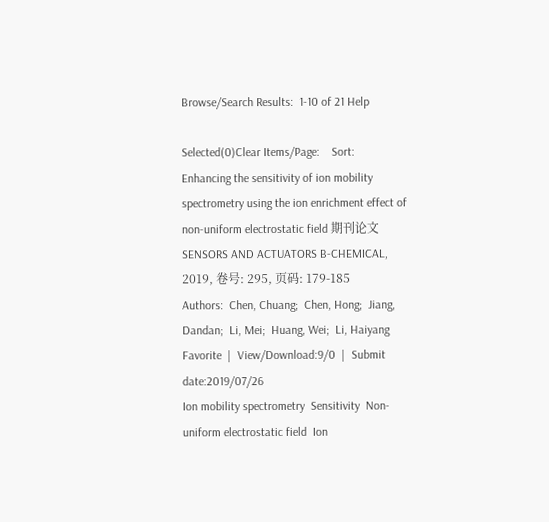Browse/Search Results:  1-10 of 21 Help

Selected(0)Clear Items/Page:    Sort:
Enhancing the sensitivity of ion mobility spectrometry using the ion enrichment effect of non-uniform electrostatic field 期刊论文
SENSORS AND ACTUATORS B-CHEMICAL, 2019, 卷号: 295, 页码: 179-185
Authors:  Chen, Chuang;  Chen, Hong;  Jiang, Dandan;  Li, Mei;  Huang, Wei;  Li, Haiyang
Favorite  |  View/Download:9/0  |  Submit date:2019/07/26
Ion mobility spectrometry  Sensitivity  Non-uniform electrostatic field  Ion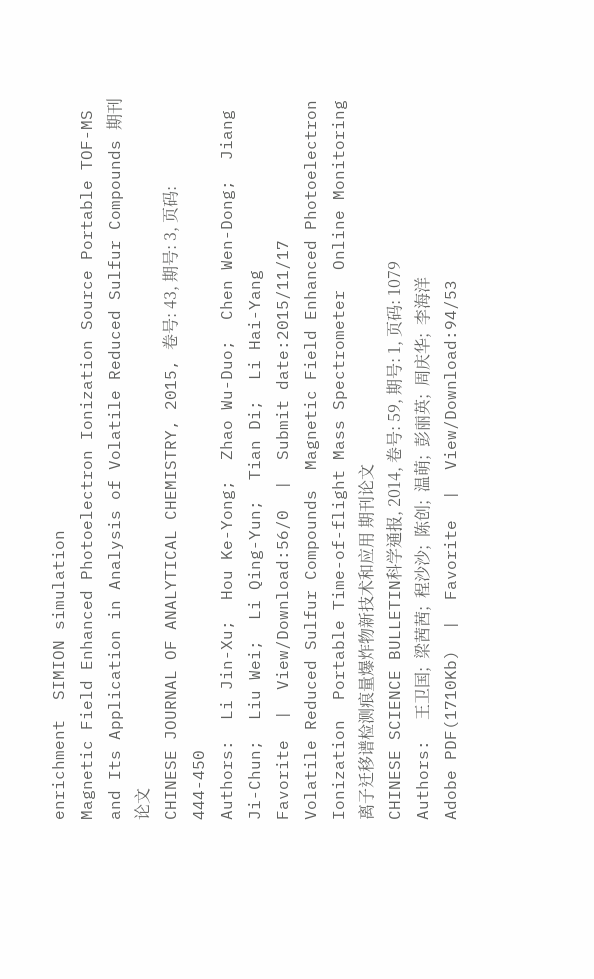enrichment  SIMION simulation
Magnetic Field Enhanced Photoelectron Ionization Source Portable TOF-MS and Its Application in Analysis of Volatile Reduced Sulfur Compounds 期刊论文
CHINESE JOURNAL OF ANALYTICAL CHEMISTRY, 2015, 卷号: 43, 期号: 3, 页码: 444-450
Authors:  Li Jin-Xu;  Hou Ke-Yong;  Zhao Wu-Duo;  Chen Wen-Dong;  Jiang Ji-Chun;  Liu Wei;  Li Qing-Yun;  Tian Di;  Li Hai-Yang
Favorite  |  View/Download:56/0  |  Submit date:2015/11/17
Volatile Reduced Sulfur Compounds  Magnetic Field Enhanced Photoelectron Ionization  Portable Time-of-flight Mass Spectrometer  Online Monitoring
离子迁移谱检测痕量爆炸物新技术和应用 期刊论文
CHINESE SCIENCE BULLETIN科学通报, 2014, 卷号: 59, 期号: 1, 页码: 1079
Authors:  王卫国;  梁茜茜;  程沙沙;  陈创;  温萌;  彭丽英;  周庆华;  李海洋
Adobe PDF(1710Kb)  |  Favorite  |  View/Download:94/53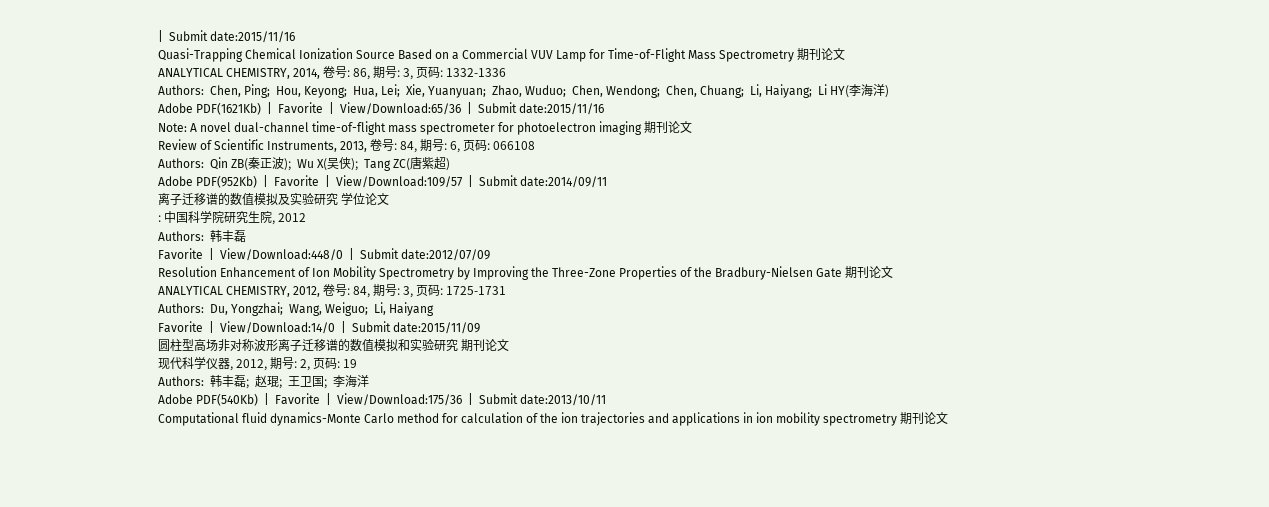|  Submit date:2015/11/16
Quasi-Trapping Chemical Ionization Source Based on a Commercial VUV Lamp for Time-of-Flight Mass Spectrometry 期刊论文
ANALYTICAL CHEMISTRY, 2014, 卷号: 86, 期号: 3, 页码: 1332-1336
Authors:  Chen, Ping;  Hou, Keyong;  Hua, Lei;  Xie, Yuanyuan;  Zhao, Wuduo;  Chen, Wendong;  Chen, Chuang;  Li, Haiyang;  Li HY(李海洋)
Adobe PDF(1621Kb)  |  Favorite  |  View/Download:65/36  |  Submit date:2015/11/16
Note: A novel dual-channel time-of-flight mass spectrometer for photoelectron imaging 期刊论文
Review of Scientific Instruments, 2013, 卷号: 84, 期号: 6, 页码: 066108
Authors:  Qin ZB(秦正波);  Wu X(吴侠);  Tang ZC(唐紫超)
Adobe PDF(952Kb)  |  Favorite  |  View/Download:109/57  |  Submit date:2014/09/11
离子迁移谱的数值模拟及实验研究 学位论文
: 中国科学院研究生院, 2012
Authors:  韩丰磊
Favorite  |  View/Download:448/0  |  Submit date:2012/07/09
Resolution Enhancement of Ion Mobility Spectrometry by Improving the Three-Zone Properties of the Bradbury-Nielsen Gate 期刊论文
ANALYTICAL CHEMISTRY, 2012, 卷号: 84, 期号: 3, 页码: 1725-1731
Authors:  Du, Yongzhai;  Wang, Weiguo;  Li, Haiyang
Favorite  |  View/Download:14/0  |  Submit date:2015/11/09
圆柱型高场非对称波形离子迁移谱的数值模拟和实验研究 期刊论文
现代科学仪器, 2012, 期号: 2, 页码: 19
Authors:  韩丰磊;  赵琨;  王卫国;  李海洋
Adobe PDF(540Kb)  |  Favorite  |  View/Download:175/36  |  Submit date:2013/10/11
Computational fluid dynamics-Monte Carlo method for calculation of the ion trajectories and applications in ion mobility spectrometry 期刊论文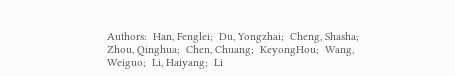Authors:  Han, Fenglei;  Du, Yongzhai;  Cheng, Shasha;  Zhou, Qinghua;  Chen, Chuang;  KeyongHou;  Wang, Weiguo;  Li, Haiyang;  Li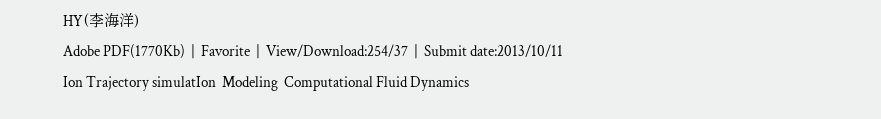HY(李海洋)
Adobe PDF(1770Kb)  |  Favorite  |  View/Download:254/37  |  Submit date:2013/10/11
Ion Trajectory simulatIon  Modeling  Computational Fluid Dynamics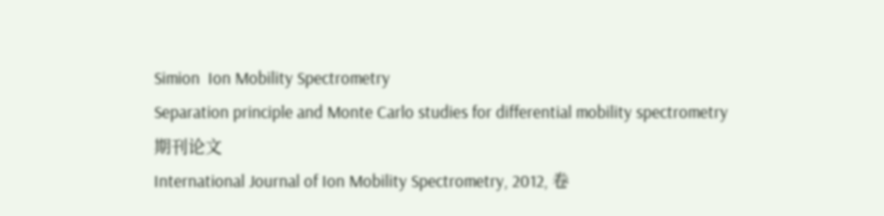Simion  Ion Mobility Spectrometry
Separation principle and Monte Carlo studies for differential mobility spectrometry 期刊论文
International Journal of Ion Mobility Spectrometry, 2012, 卷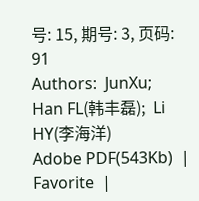号: 15, 期号: 3, 页码: 91
Authors:  JunXu;  Han FL(韩丰磊);  Li HY(李海洋)
Adobe PDF(543Kb)  |  Favorite  |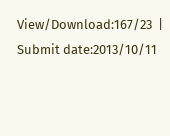View/Download:167/23  |  Submit date:2013/10/11